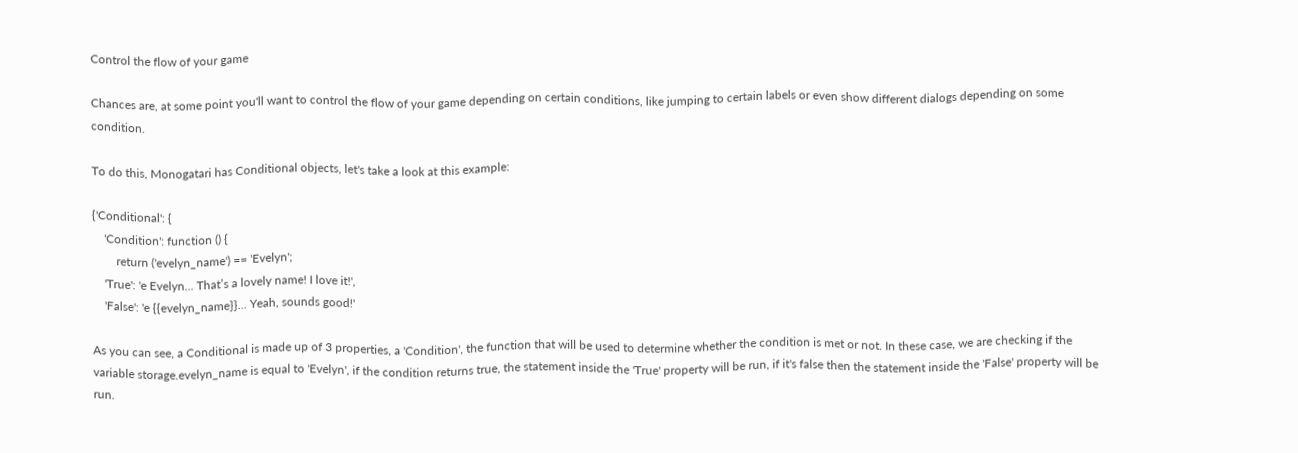Control the flow of your game

Chances are, at some point you'll want to control the flow of your game depending on certain conditions, like jumping to certain labels or even show different dialogs depending on some condition.

To do this, Monogatari has Conditional objects, let's take a look at this example:

{'Conditional': {
    'Condition': function () {
        return ('evelyn_name') == 'Evelyn';
    'True': 'e Evelyn... That’s a lovely name! I love it!',
    'False': 'e {{evelyn_name}}... Yeah, sounds good!'

As you can see, a Conditional is made up of 3 properties, a 'Condition', the function that will be used to determine whether the condition is met or not. In these case, we are checking if the variable storage.evelyn_name is equal to 'Evelyn', if the condition returns true, the statement inside the 'True' property will be run, if it's false then the statement inside the 'False' property will be run.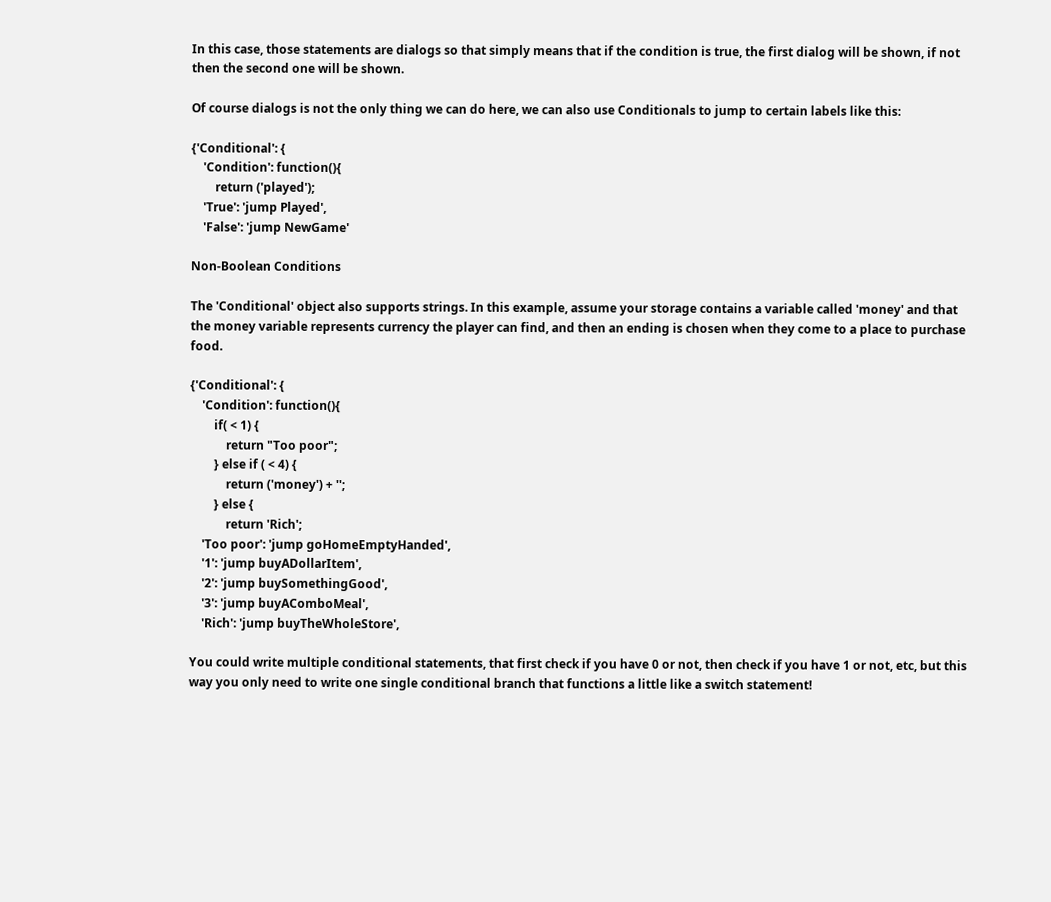In this case, those statements are dialogs so that simply means that if the condition is true, the first dialog will be shown, if not then the second one will be shown.

Of course dialogs is not the only thing we can do here, we can also use Conditionals to jump to certain labels like this:

{'Conditional': {
    'Condition': function(){
        return ('played');
    'True': 'jump Played',
    'False': 'jump NewGame'

Non-Boolean Conditions

The 'Conditional' object also supports strings. In this example, assume your storage contains a variable called 'money' and that the money variable represents currency the player can find, and then an ending is chosen when they come to a place to purchase food.

{'Conditional': {
    'Condition': function(){
        if( < 1) {
            return "Too poor";
        } else if ( < 4) {
            return ('money') + '';
        } else {
            return 'Rich';
    'Too poor': 'jump goHomeEmptyHanded',
    '1': 'jump buyADollarItem',
    '2': 'jump buySomethingGood',
    '3': 'jump buyAComboMeal',
    'Rich': 'jump buyTheWholeStore',

You could write multiple conditional statements, that first check if you have 0 or not, then check if you have 1 or not, etc, but this way you only need to write one single conditional branch that functions a little like a switch statement!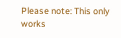Please note: This only works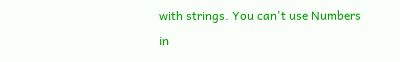with strings. You can't use Numbers in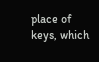place of keys, which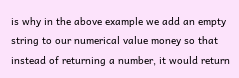is why in the above example we add an empty string to our numerical value money so that instead of returning a number, it would return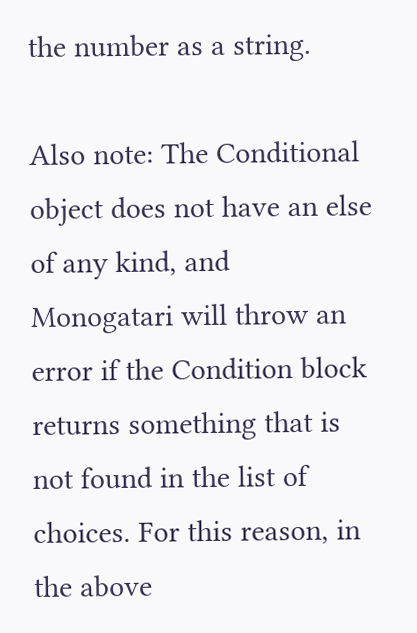the number as a string.

Also note: The Conditional object does not have an else of any kind, and Monogatari will throw an error if the Condition block returns something that is not found in the list of choices. For this reason, in the above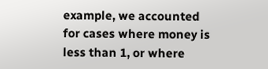example, we accounted for cases where money is less than 1, or where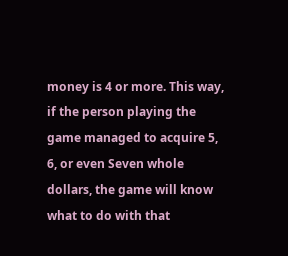money is 4 or more. This way, if the person playing the game managed to acquire 5, 6, or even Seven whole dollars, the game will know what to do with that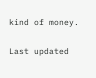kind of money.

Last updated